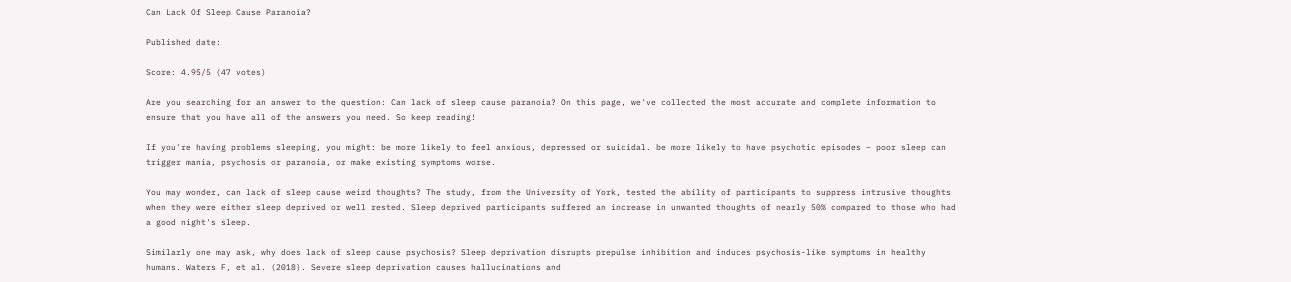Can Lack Of Sleep Cause Paranoia?

Published date:

Score: 4.95/5 (47 votes)

Are you searching for an answer to the question: Can lack of sleep cause paranoia? On this page, we've collected the most accurate and complete information to ensure that you have all of the answers you need. So keep reading!

If you're having problems sleeping, you might: be more likely to feel anxious, depressed or suicidal. be more likely to have psychotic episodes – poor sleep can trigger mania, psychosis or paranoia, or make existing symptoms worse.

You may wonder, can lack of sleep cause weird thoughts? The study, from the University of York, tested the ability of participants to suppress intrusive thoughts when they were either sleep deprived or well rested. Sleep deprived participants suffered an increase in unwanted thoughts of nearly 50% compared to those who had a good night's sleep.

Similarly one may ask, why does lack of sleep cause psychosis? Sleep deprivation disrupts prepulse inhibition and induces psychosis-like symptoms in healthy humans. Waters F, et al. (2018). Severe sleep deprivation causes hallucinations and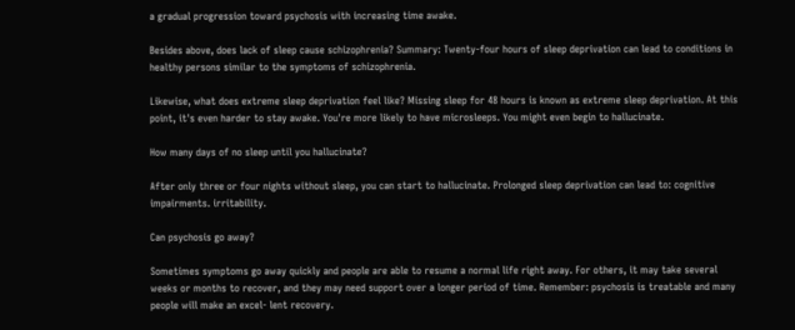a gradual progression toward psychosis with increasing time awake.

Besides above, does lack of sleep cause schizophrenia? Summary: Twenty-four hours of sleep deprivation can lead to conditions in healthy persons similar to the symptoms of schizophrenia.

Likewise, what does extreme sleep deprivation feel like? Missing sleep for 48 hours is known as extreme sleep deprivation. At this point, it's even harder to stay awake. You're more likely to have microsleeps. You might even begin to hallucinate.

How many days of no sleep until you hallucinate?

After only three or four nights without sleep, you can start to hallucinate. Prolonged sleep deprivation can lead to: cognitive impairments. irritability.

Can psychosis go away?

Sometimes symptoms go away quickly and people are able to resume a normal life right away. For others, it may take several weeks or months to recover, and they may need support over a longer period of time. Remember: psychosis is treatable and many people will make an excel- lent recovery.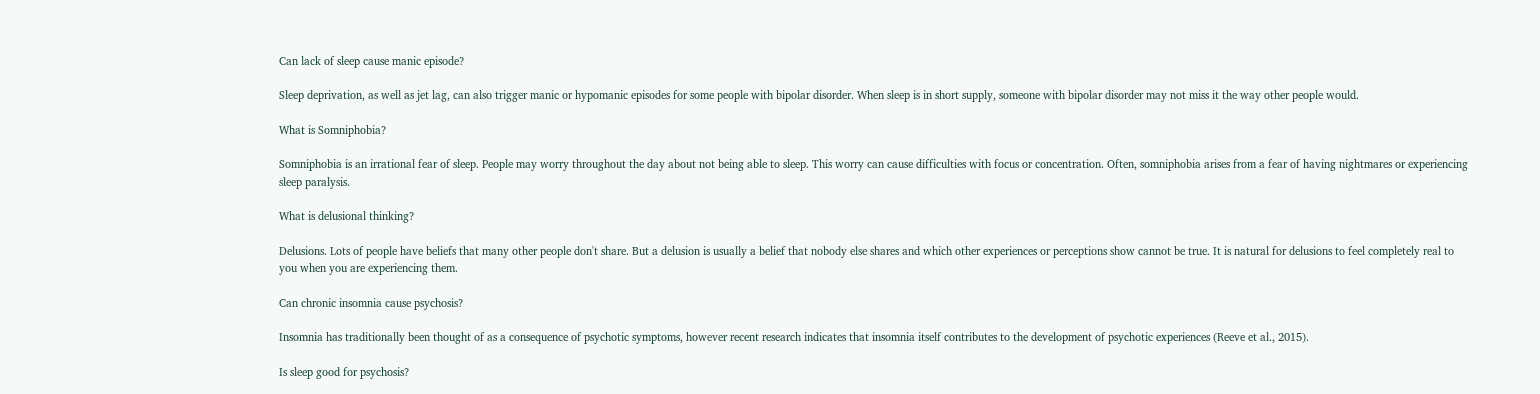Can lack of sleep cause manic episode?

Sleep deprivation, as well as jet lag, can also trigger manic or hypomanic episodes for some people with bipolar disorder. When sleep is in short supply, someone with bipolar disorder may not miss it the way other people would.

What is Somniphobia?

Somniphobia is an irrational fear of sleep. People may worry throughout the day about not being able to sleep. This worry can cause difficulties with focus or concentration. Often, somniphobia arises from a fear of having nightmares or experiencing sleep paralysis.

What is delusional thinking?

Delusions. Lots of people have beliefs that many other people don't share. But a delusion is usually a belief that nobody else shares and which other experiences or perceptions show cannot be true. It is natural for delusions to feel completely real to you when you are experiencing them.

Can chronic insomnia cause psychosis?

Insomnia has traditionally been thought of as a consequence of psychotic symptoms, however recent research indicates that insomnia itself contributes to the development of psychotic experiences (Reeve et al., 2015).

Is sleep good for psychosis?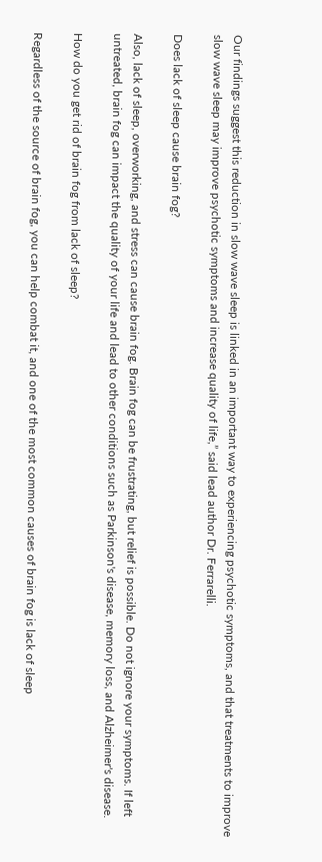Our findings suggest this reduction in slow wave sleep is linked in an important way to experiencing psychotic symptoms, and that treatments to improve slow wave sleep may improve psychotic symptoms and increase quality of life,” said lead author Dr. Ferrarelli.

Does lack of sleep cause brain fog?

Also, lack of sleep, overworking, and stress can cause brain fog. Brain fog can be frustrating, but relief is possible. Do not ignore your symptoms. If left untreated, brain fog can impact the quality of your life and lead to other conditions such as Parkinson's disease, memory loss, and Alzheimer's disease.

How do you get rid of brain fog from lack of sleep?

Regardless of the source of brain fog, you can help combat it, and one of the most common causes of brain fog is lack of sleep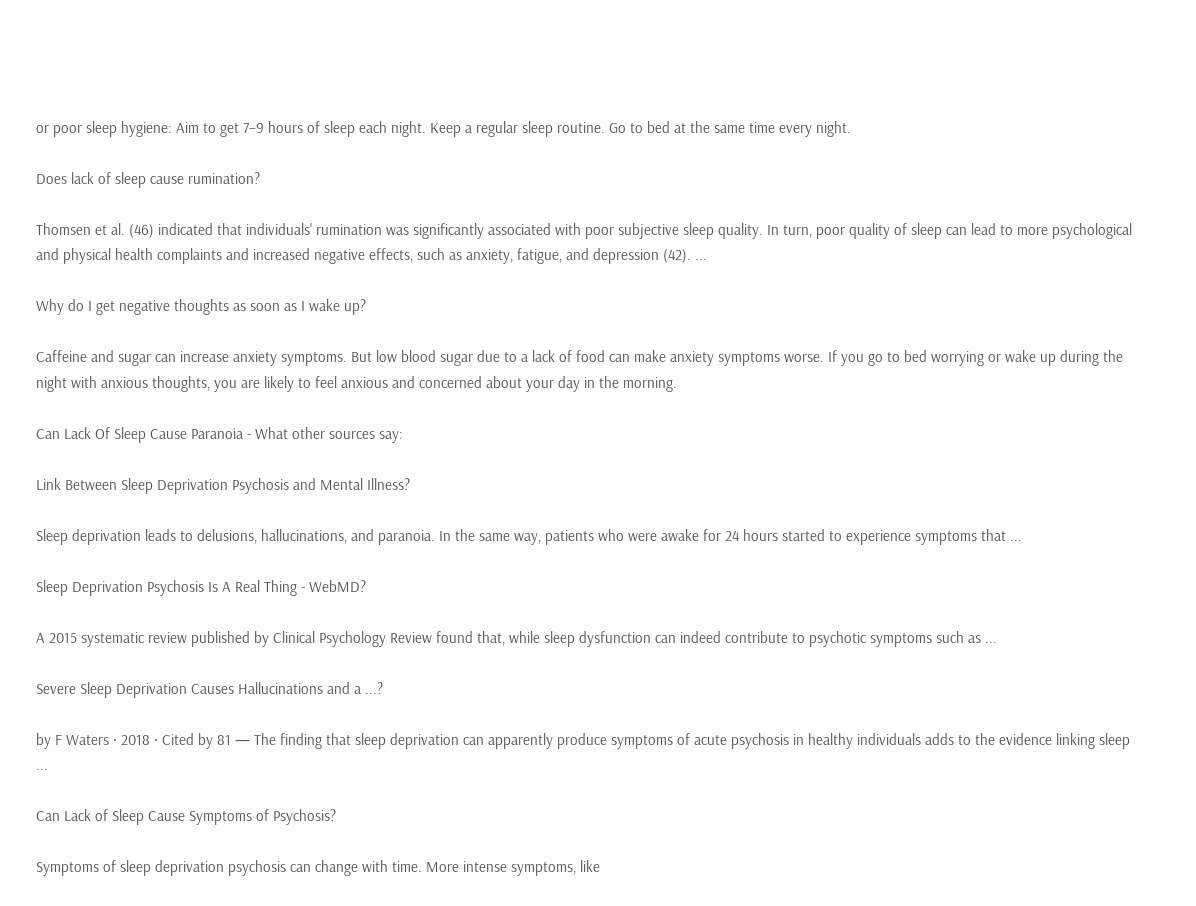or poor sleep hygiene: Aim to get 7–9 hours of sleep each night. Keep a regular sleep routine. Go to bed at the same time every night.

Does lack of sleep cause rumination?

Thomsen et al. (46) indicated that individuals' rumination was significantly associated with poor subjective sleep quality. In turn, poor quality of sleep can lead to more psychological and physical health complaints and increased negative effects, such as anxiety, fatigue, and depression (42). ...

Why do I get negative thoughts as soon as I wake up?

Caffeine and sugar can increase anxiety symptoms. But low blood sugar due to a lack of food can make anxiety symptoms worse. If you go to bed worrying or wake up during the night with anxious thoughts, you are likely to feel anxious and concerned about your day in the morning.

Can Lack Of Sleep Cause Paranoia - What other sources say:

Link Between Sleep Deprivation Psychosis and Mental Illness?

Sleep deprivation leads to delusions, hallucinations, and paranoia. In the same way, patients who were awake for 24 hours started to experience symptoms that ...

Sleep Deprivation Psychosis Is A Real Thing - WebMD?

A 2015 systematic review published by Clinical Psychology Review found that, while sleep dysfunction can indeed contribute to psychotic symptoms such as ...

Severe Sleep Deprivation Causes Hallucinations and a ...?

by F Waters · 2018 · Cited by 81 — The finding that sleep deprivation can apparently produce symptoms of acute psychosis in healthy individuals adds to the evidence linking sleep ...

Can Lack of Sleep Cause Symptoms of Psychosis?

Symptoms of sleep deprivation psychosis can change with time. More intense symptoms, like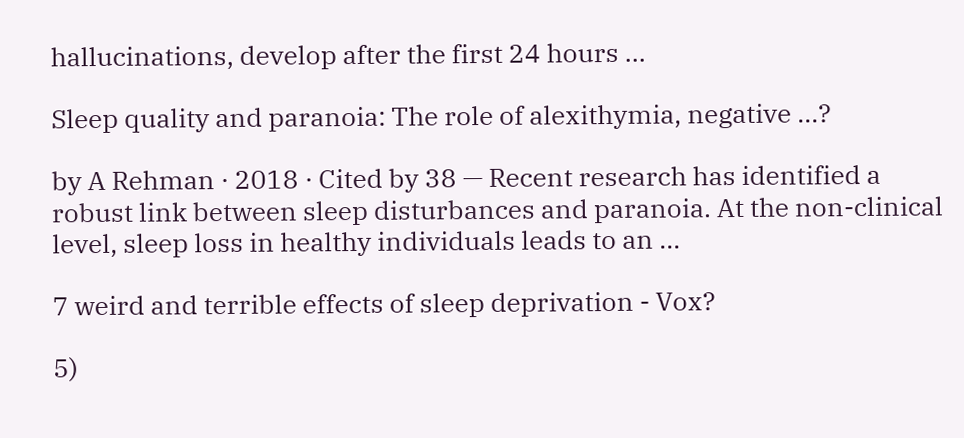hallucinations, develop after the first 24 hours ...

Sleep quality and paranoia: The role of alexithymia, negative ...?

by A Rehman · 2018 · Cited by 38 — Recent research has identified a robust link between sleep disturbances and paranoia. At the non-clinical level, sleep loss in healthy individuals leads to an ...

7 weird and terrible effects of sleep deprivation - Vox?

5)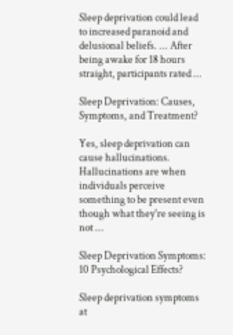Sleep deprivation could lead to increased paranoid and delusional beliefs. ... After being awake for 18 hours straight, participants rated ...

Sleep Deprivation: Causes, Symptoms, and Treatment?

Yes, sleep deprivation can cause hallucinations. Hallucinations are when individuals perceive something to be present even though what they're seeing is not ...

Sleep Deprivation Symptoms: 10 Psychological Effects?

Sleep deprivation symptoms at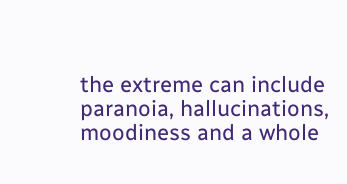the extreme can include paranoia, hallucinations, moodiness and a whole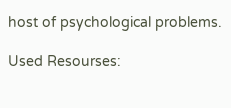host of psychological problems.

Used Resourses: